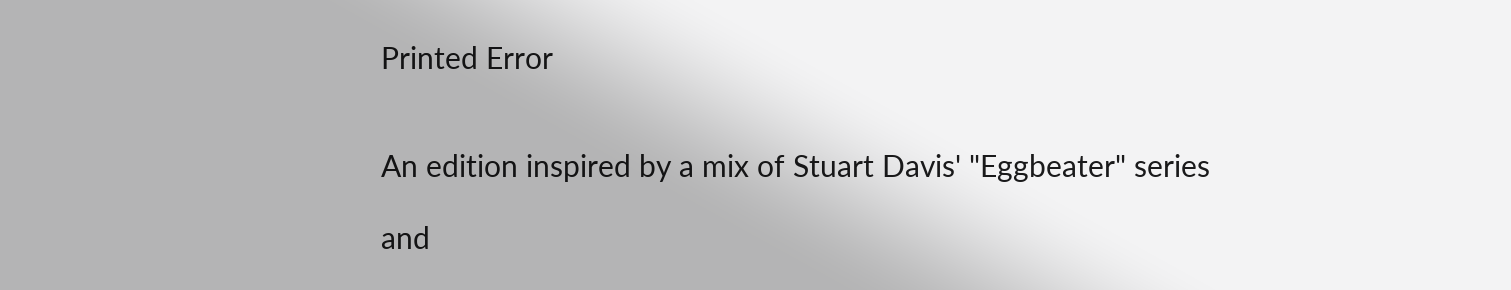Printed Error


An edition inspired by a mix of Stuart Davis' "Eggbeater" series

and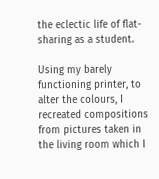the eclectic life of flat-sharing as a student.

Using my barely functioning printer, to alter the colours, I recreated compositions from pictures taken in the living room which I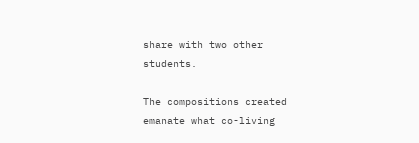share with two other students.

The compositions created emanate what co-living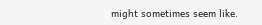might sometimes seem like.